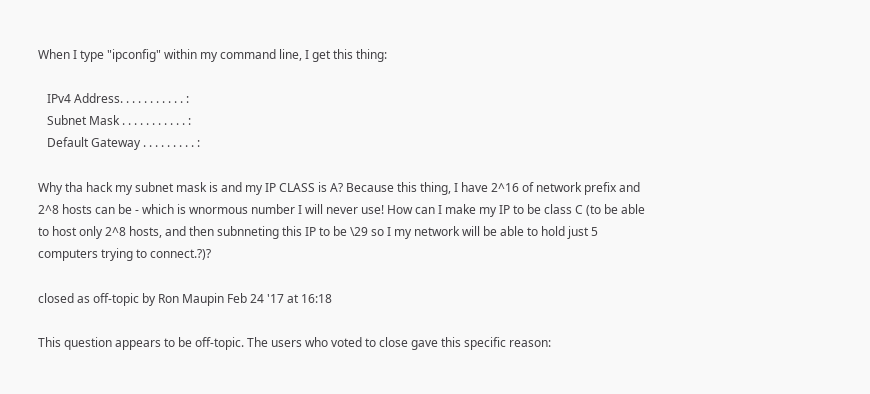When I type "ipconfig" within my command line, I get this thing:

   IPv4 Address. . . . . . . . . . . :
   Subnet Mask . . . . . . . . . . . :
   Default Gateway . . . . . . . . . :

Why tha hack my subnet mask is and my IP CLASS is A? Because this thing, I have 2^16 of network prefix and 2^8 hosts can be - which is wnormous number I will never use! How can I make my IP to be class C (to be able to host only 2^8 hosts, and then subnneting this IP to be \29 so I my network will be able to hold just 5 computers trying to connect.?)?

closed as off-topic by Ron Maupin Feb 24 '17 at 16:18

This question appears to be off-topic. The users who voted to close gave this specific reason: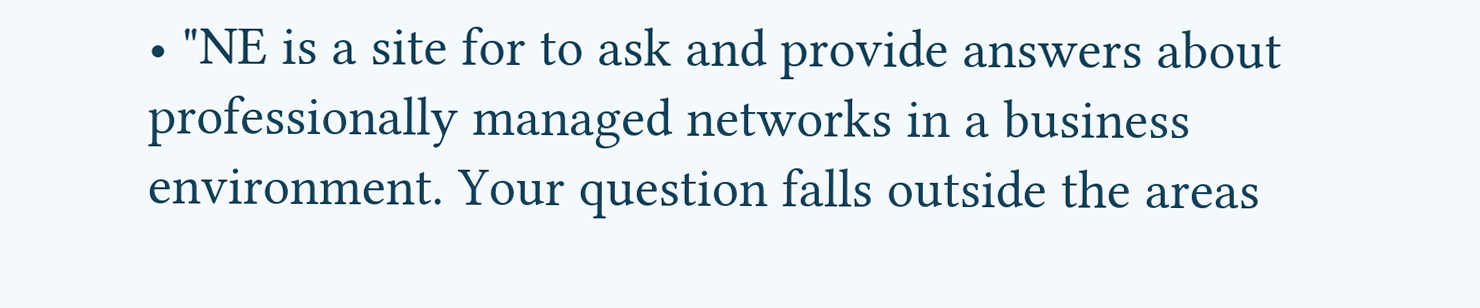• "NE is a site for to ask and provide answers about professionally managed networks in a business environment. Your question falls outside the areas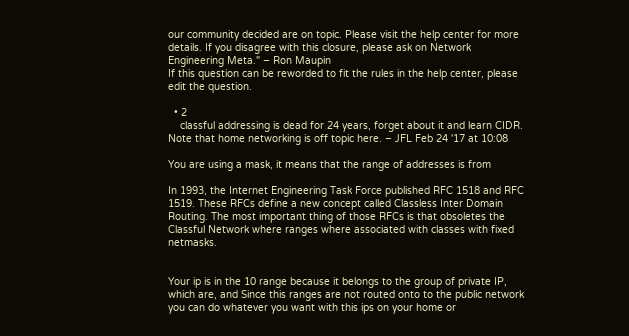our community decided are on topic. Please visit the help center for more details. If you disagree with this closure, please ask on Network Engineering Meta." – Ron Maupin
If this question can be reworded to fit the rules in the help center, please edit the question.

  • 2
    classful addressing is dead for 24 years, forget about it and learn CIDR. Note that home networking is off topic here. – JFL Feb 24 '17 at 10:08

You are using a mask, it means that the range of addresses is from

In 1993, the Internet Engineering Task Force published RFC 1518 and RFC 1519. These RFCs define a new concept called Classless Inter Domain Routing. The most important thing of those RFCs is that obsoletes the Classful Network where ranges where associated with classes with fixed netmasks.


Your ip is in the 10 range because it belongs to the group of private IP, which are, and Since this ranges are not routed onto to the public network you can do whatever you want with this ips on your home or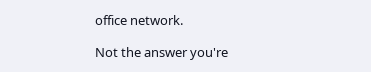office network.

Not the answer you're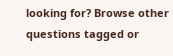looking for? Browse other questions tagged or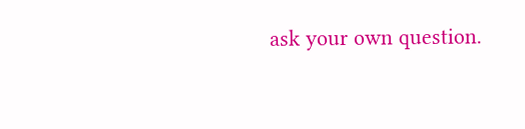ask your own question.